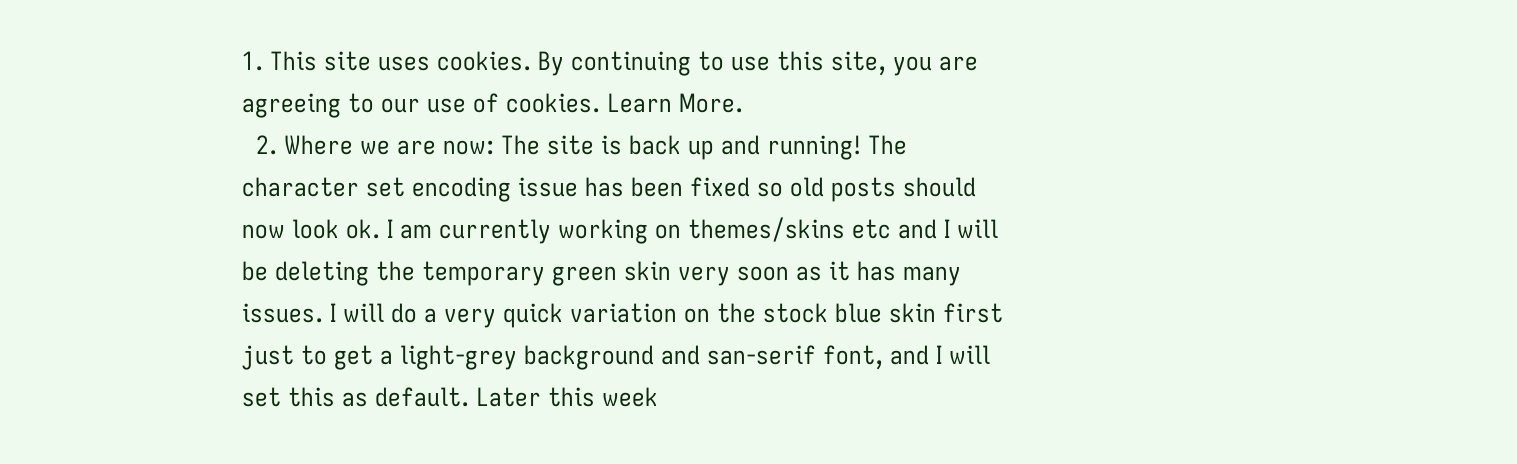1. This site uses cookies. By continuing to use this site, you are agreeing to our use of cookies. Learn More.
  2. Where we are now: The site is back up and running! The character set encoding issue has been fixed so old posts should now look ok. I am currently working on themes/skins etc and I will be deleting the temporary green skin very soon as it has many issues. I will do a very quick variation on the stock blue skin first just to get a light-grey background and san-serif font, and I will set this as default. Later this week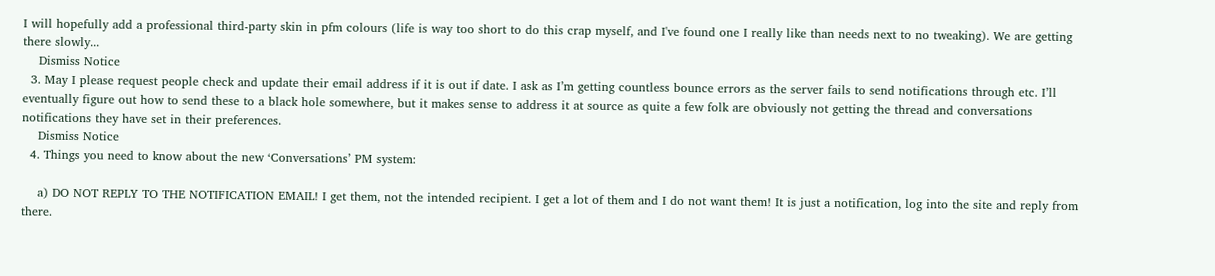I will hopefully add a professional third-party skin in pfm colours (life is way too short to do this crap myself, and I've found one I really like than needs next to no tweaking). We are getting there slowly...
    Dismiss Notice
  3. May I please request people check and update their email address if it is out if date. I ask as I’m getting countless bounce errors as the server fails to send notifications through etc. I’ll eventually figure out how to send these to a black hole somewhere, but it makes sense to address it at source as quite a few folk are obviously not getting the thread and conversations notifications they have set in their preferences.
    Dismiss Notice
  4. Things you need to know about the new ‘Conversations’ PM system:

    a) DO NOT REPLY TO THE NOTIFICATION EMAIL! I get them, not the intended recipient. I get a lot of them and I do not want them! It is just a notification, log into the site and reply from there.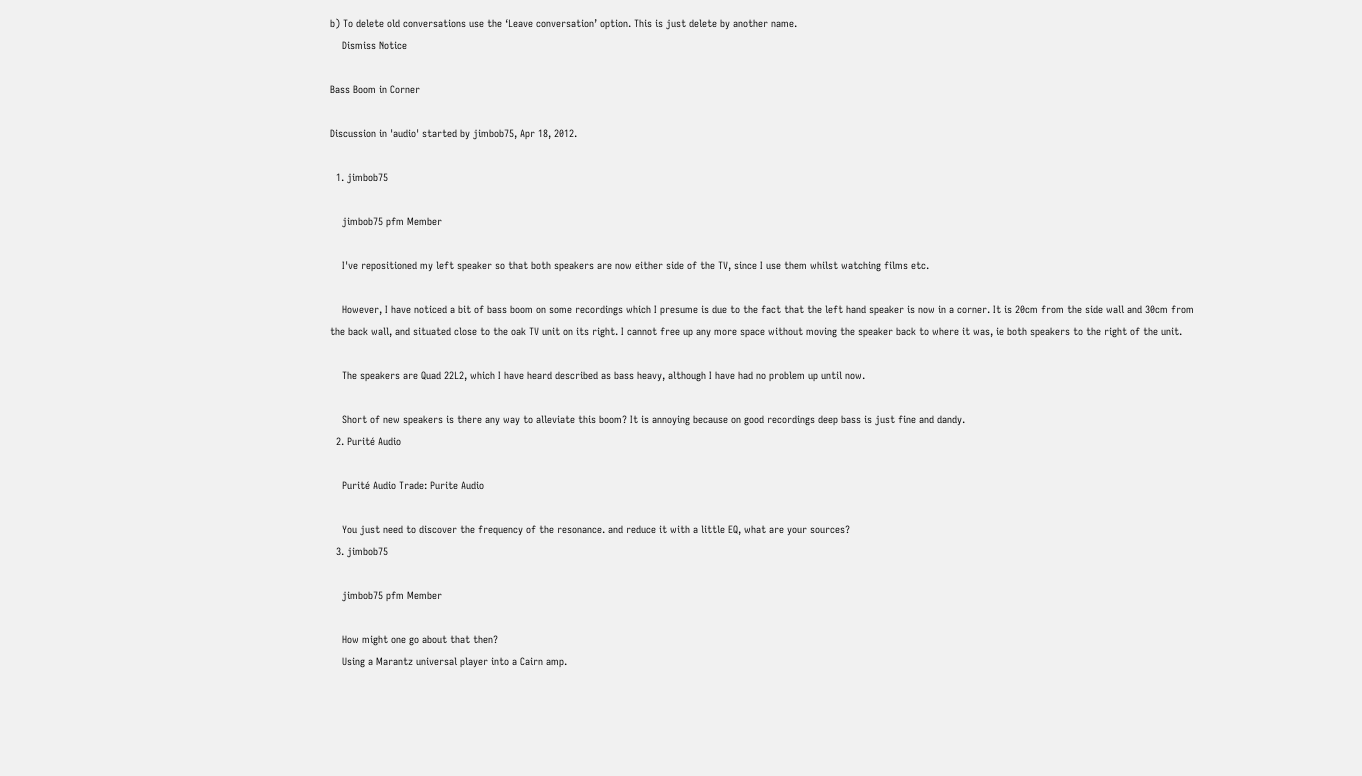b) To delete old conversations use the ‘Leave conversation’ option. This is just delete by another name.
    Dismiss Notice

Bass Boom in Corner

Discussion in 'audio' started by jimbob75, Apr 18, 2012.

  1. jimbob75

    jimbob75 pfm Member

    I've repositioned my left speaker so that both speakers are now either side of the TV, since I use them whilst watching films etc.

    However, I have noticed a bit of bass boom on some recordings which I presume is due to the fact that the left hand speaker is now in a corner. It is 20cm from the side wall and 30cm from the back wall, and situated close to the oak TV unit on its right. I cannot free up any more space without moving the speaker back to where it was, ie both speakers to the right of the unit.

    The speakers are Quad 22L2, which I have heard described as bass heavy, although I have had no problem up until now.

    Short of new speakers is there any way to alleviate this boom? It is annoying because on good recordings deep bass is just fine and dandy.
  2. Purité Audio

    Purité Audio Trade: Purite Audio

    You just need to discover the frequency of the resonance. and reduce it with a little EQ, what are your sources?
  3. jimbob75

    jimbob75 pfm Member

    How might one go about that then?
    Using a Marantz universal player into a Cairn amp.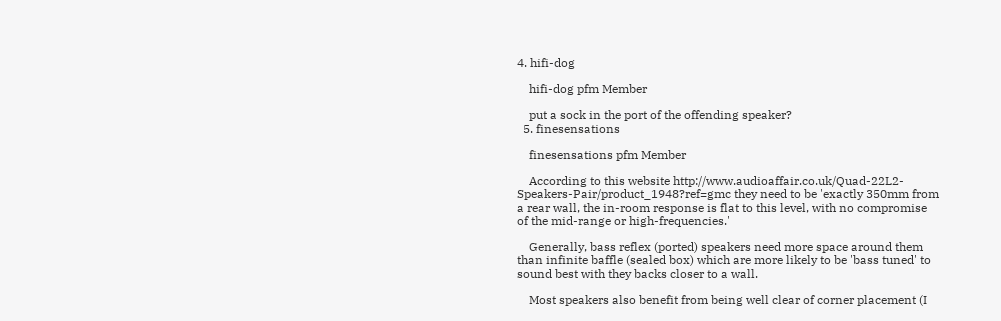4. hifi-dog

    hifi-dog pfm Member

    put a sock in the port of the offending speaker?
  5. finesensations

    finesensations pfm Member

    According to this website http://www.audioaffair.co.uk/Quad-22L2-Speakers-Pair/product_1948?ref=gmc they need to be 'exactly 350mm from a rear wall, the in-room response is flat to this level, with no compromise of the mid-range or high-frequencies.'

    Generally, bass reflex (ported) speakers need more space around them than infinite baffle (sealed box) which are more likely to be 'bass tuned' to sound best with they backs closer to a wall.

    Most speakers also benefit from being well clear of corner placement (I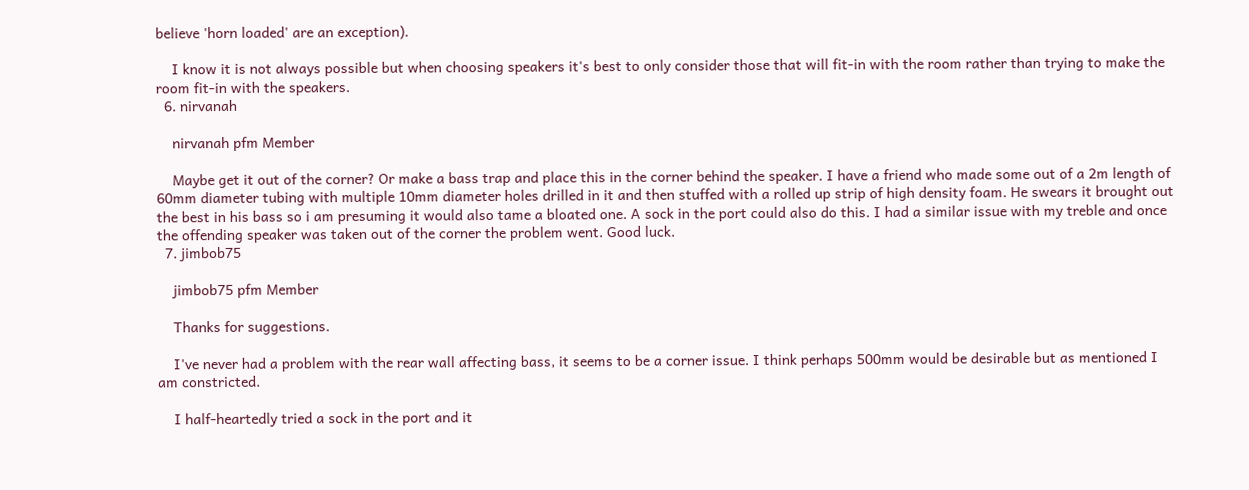believe 'horn loaded' are an exception).

    I know it is not always possible but when choosing speakers it's best to only consider those that will fit-in with the room rather than trying to make the room fit-in with the speakers.
  6. nirvanah

    nirvanah pfm Member

    Maybe get it out of the corner? Or make a bass trap and place this in the corner behind the speaker. I have a friend who made some out of a 2m length of 60mm diameter tubing with multiple 10mm diameter holes drilled in it and then stuffed with a rolled up strip of high density foam. He swears it brought out the best in his bass so i am presuming it would also tame a bloated one. A sock in the port could also do this. I had a similar issue with my treble and once the offending speaker was taken out of the corner the problem went. Good luck.
  7. jimbob75

    jimbob75 pfm Member

    Thanks for suggestions.

    I've never had a problem with the rear wall affecting bass, it seems to be a corner issue. I think perhaps 500mm would be desirable but as mentioned I am constricted.

    I half-heartedly tried a sock in the port and it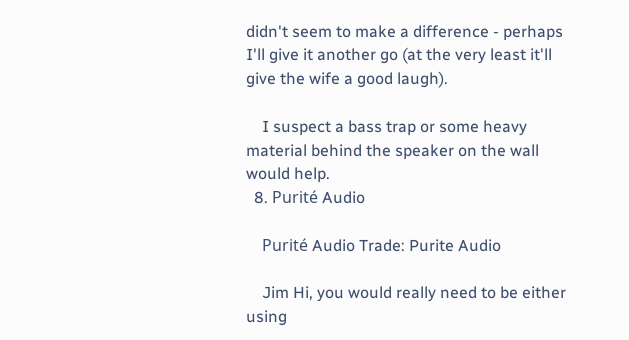didn't seem to make a difference - perhaps I'll give it another go (at the very least it'll give the wife a good laugh).

    I suspect a bass trap or some heavy material behind the speaker on the wall would help.
  8. Purité Audio

    Purité Audio Trade: Purite Audio

    Jim Hi, you would really need to be either using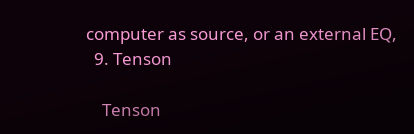computer as source, or an external EQ,
  9. Tenson

    Tenson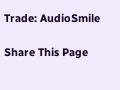Trade: AudioSmile

Share This Page